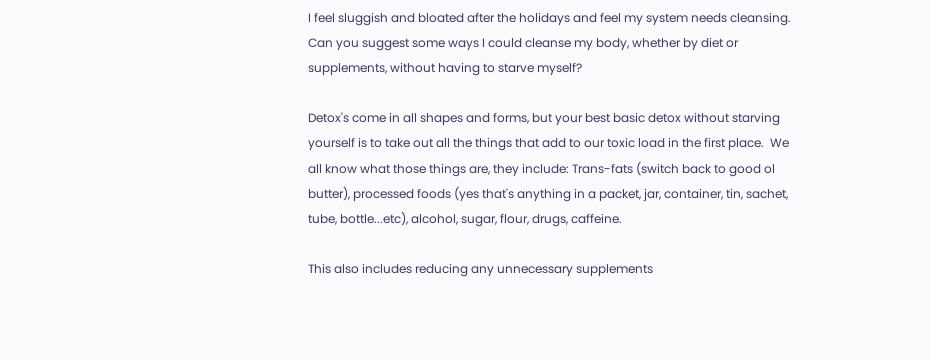I feel sluggish and bloated after the holidays and feel my system needs cleansing.  Can you suggest some ways I could cleanse my body, whether by diet or supplements, without having to starve myself?

Detox's come in all shapes and forms, but your best basic detox without starving yourself is to take out all the things that add to our toxic load in the first place.  We all know what those things are, they include: Trans-fats (switch back to good ol butter), processed foods (yes that's anything in a packet, jar, container, tin, sachet, tube, bottle...etc), alcohol, sugar, flour, drugs, caffeine.

This also includes reducing any unnecessary supplements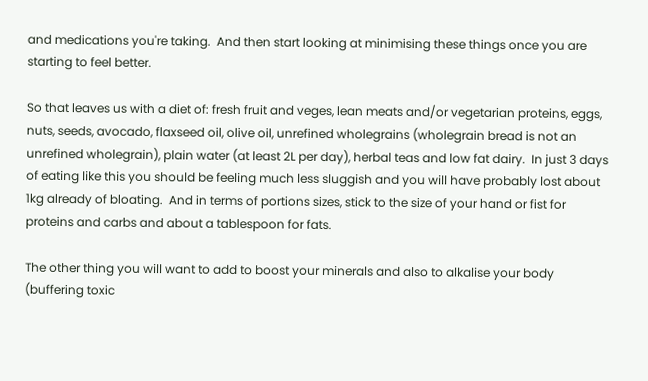and medications you're taking.  And then start looking at minimising these things once you are starting to feel better.

So that leaves us with a diet of: fresh fruit and veges, lean meats and/or vegetarian proteins, eggs, nuts, seeds, avocado, flaxseed oil, olive oil, unrefined wholegrains (wholegrain bread is not an unrefined wholegrain), plain water (at least 2L per day), herbal teas and low fat dairy.  In just 3 days of eating like this you should be feeling much less sluggish and you will have probably lost about 1kg already of bloating.  And in terms of portions sizes, stick to the size of your hand or fist for proteins and carbs and about a tablespoon for fats.

The other thing you will want to add to boost your minerals and also to alkalise your body (buffering toxic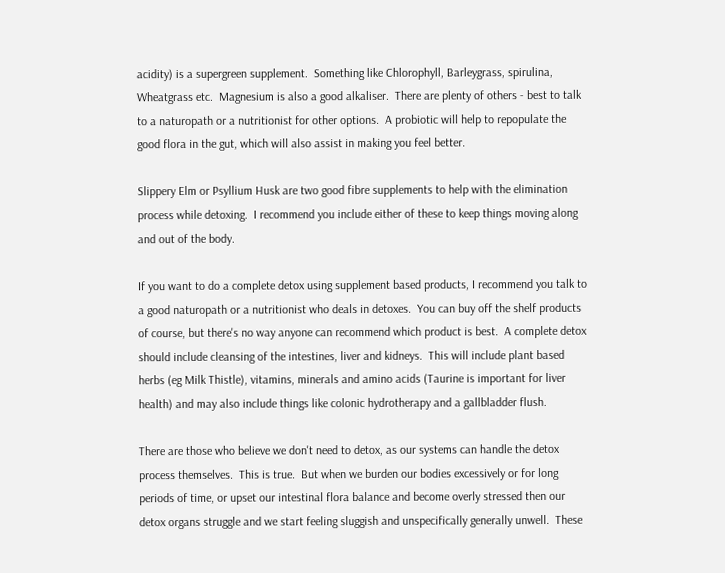acidity) is a supergreen supplement.  Something like Chlorophyll, Barleygrass, spirulina, Wheatgrass etc.  Magnesium is also a good alkaliser.  There are plenty of others - best to talk to a naturopath or a nutritionist for other options.  A probiotic will help to repopulate the good flora in the gut, which will also assist in making you feel better.

Slippery Elm or Psyllium Husk are two good fibre supplements to help with the elimination process while detoxing.  I recommend you include either of these to keep things moving along and out of the body.

If you want to do a complete detox using supplement based products, I recommend you talk to a good naturopath or a nutritionist who deals in detoxes.  You can buy off the shelf products of course, but there's no way anyone can recommend which product is best.  A complete detox should include cleansing of the intestines, liver and kidneys.  This will include plant based herbs (eg Milk Thistle), vitamins, minerals and amino acids (Taurine is important for liver health) and may also include things like colonic hydrotherapy and a gallbladder flush.

There are those who believe we don't need to detox, as our systems can handle the detox process themselves.  This is true.  But when we burden our bodies excessively or for long periods of time, or upset our intestinal flora balance and become overly stressed then our detox organs struggle and we start feeling sluggish and unspecifically generally unwell.  These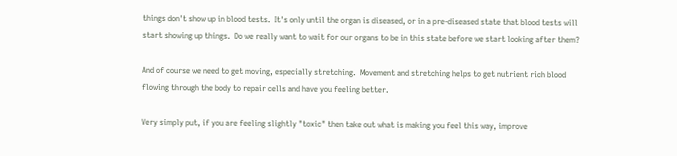things don't show up in blood tests.  It's only until the organ is diseased, or in a pre-diseased state that blood tests will start showing up things.  Do we really want to wait for our organs to be in this state before we start looking after them?

And of course we need to get moving, especially stretching.  Movement and stretching helps to get nutrient rich blood flowing through the body to repair cells and have you feeling better.

Very simply put, if you are feeling slightly "toxic" then take out what is making you feel this way, improve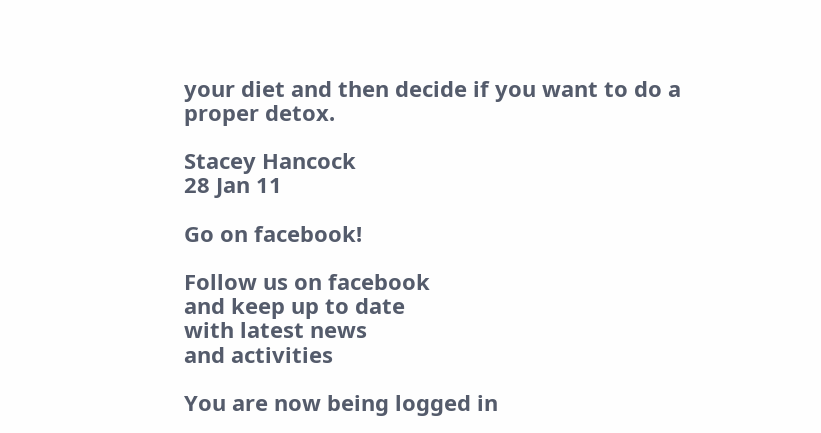your diet and then decide if you want to do a proper detox.

Stacey Hancock
28 Jan 11

Go on facebook!

Follow us on facebook
and keep up to date
with latest news
and activities

You are now being logged in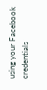using your Facebook credentials